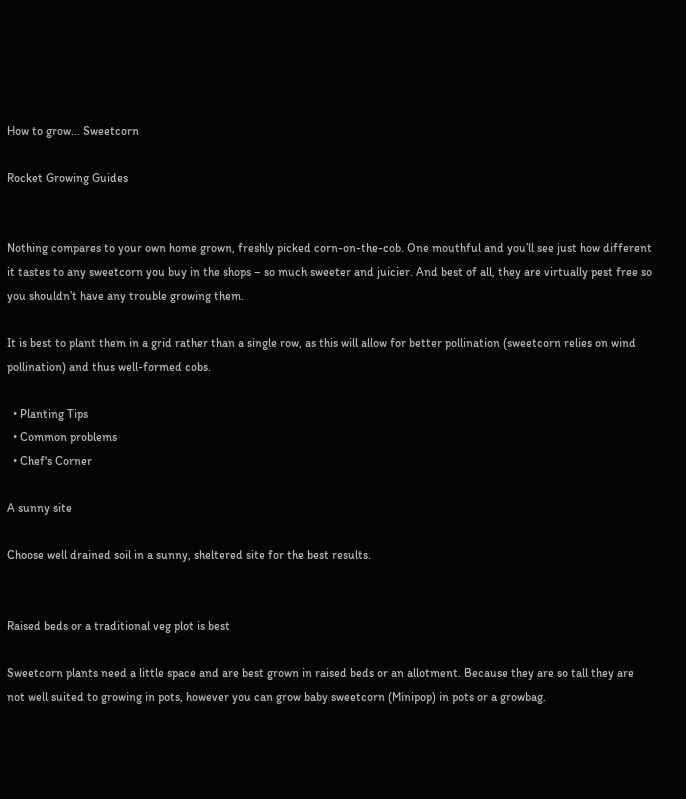How to grow... Sweetcorn

Rocket Growing Guides


Nothing compares to your own home grown, freshly picked corn-on-the-cob. One mouthful and you’ll see just how different it tastes to any sweetcorn you buy in the shops – so much sweeter and juicier. And best of all, they are virtually pest free so you shouldn’t have any trouble growing them.

It is best to plant them in a grid rather than a single row, as this will allow for better pollination (sweetcorn relies on wind pollination) and thus well-formed cobs.

  • Planting Tips
  • Common problems
  • Chef's Corner

A sunny site

Choose well drained soil in a sunny, sheltered site for the best results.


Raised beds or a traditional veg plot is best

Sweetcorn plants need a little space and are best grown in raised beds or an allotment. Because they are so tall they are not well suited to growing in pots, however you can grow baby sweetcorn (Minipop) in pots or a growbag.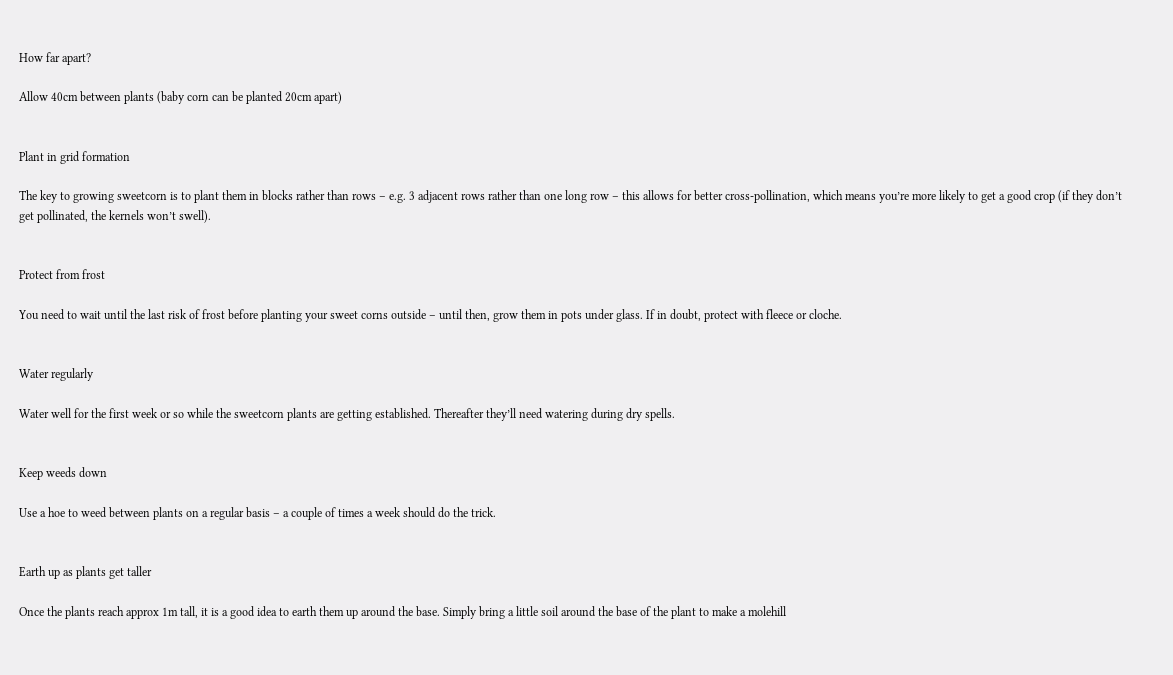How far apart?

Allow 40cm between plants (baby corn can be planted 20cm apart)


Plant in grid formation

The key to growing sweetcorn is to plant them in blocks rather than rows – e.g. 3 adjacent rows rather than one long row – this allows for better cross-pollination, which means you’re more likely to get a good crop (if they don’t get pollinated, the kernels won’t swell).


Protect from frost

You need to wait until the last risk of frost before planting your sweet corns outside – until then, grow them in pots under glass. If in doubt, protect with fleece or cloche.


Water regularly

Water well for the first week or so while the sweetcorn plants are getting established. Thereafter they’ll need watering during dry spells.


Keep weeds down

Use a hoe to weed between plants on a regular basis – a couple of times a week should do the trick.


Earth up as plants get taller

Once the plants reach approx 1m tall, it is a good idea to earth them up around the base. Simply bring a little soil around the base of the plant to make a molehill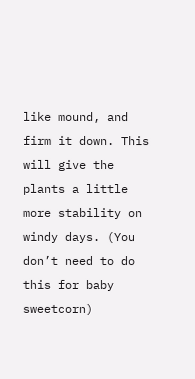like mound, and firm it down. This will give the plants a little more stability on windy days. (You don’t need to do this for baby sweetcorn)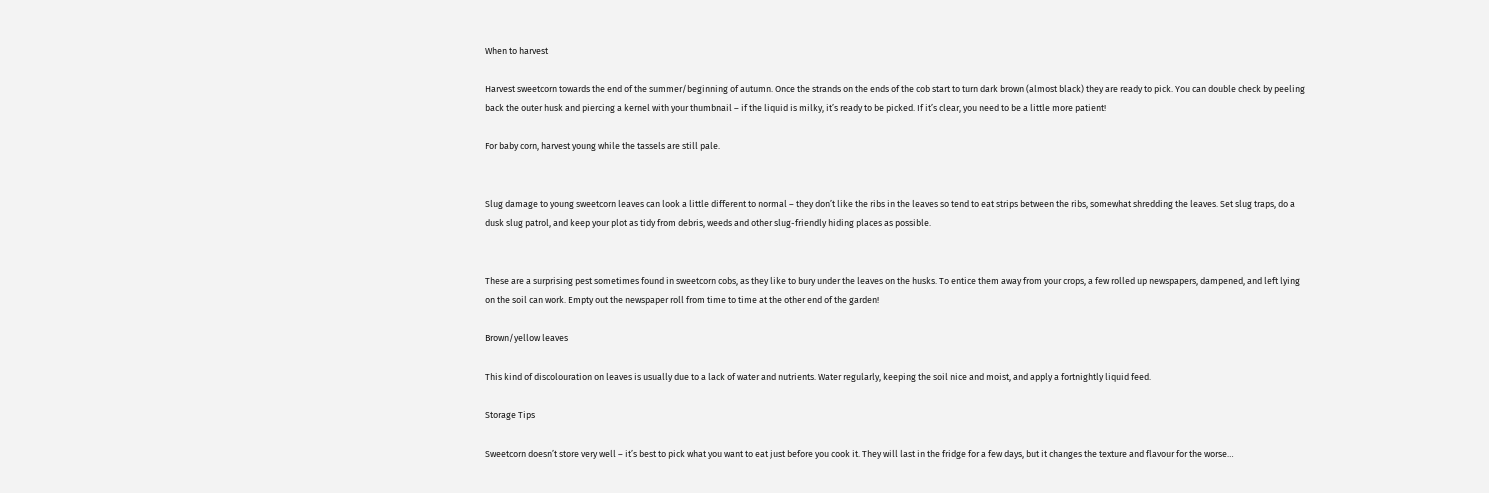When to harvest

Harvest sweetcorn towards the end of the summer/beginning of autumn. Once the strands on the ends of the cob start to turn dark brown (almost black) they are ready to pick. You can double check by peeling back the outer husk and piercing a kernel with your thumbnail – if the liquid is milky, it’s ready to be picked. If it’s clear, you need to be a little more patient!

For baby corn, harvest young while the tassels are still pale.


Slug damage to young sweetcorn leaves can look a little different to normal – they don’t like the ribs in the leaves so tend to eat strips between the ribs, somewhat shredding the leaves. Set slug traps, do a dusk slug patrol, and keep your plot as tidy from debris, weeds and other slug-friendly hiding places as possible.


These are a surprising pest sometimes found in sweetcorn cobs, as they like to bury under the leaves on the husks. To entice them away from your crops, a few rolled up newspapers, dampened, and left lying on the soil can work. Empty out the newspaper roll from time to time at the other end of the garden!

Brown/yellow leaves

This kind of discolouration on leaves is usually due to a lack of water and nutrients. Water regularly, keeping the soil nice and moist, and apply a fortnightly liquid feed.

Storage Tips

Sweetcorn doesn’t store very well – it’s best to pick what you want to eat just before you cook it. They will last in the fridge for a few days, but it changes the texture and flavour for the worse…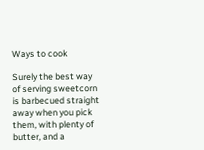Ways to cook

Surely the best way of serving sweetcorn is barbecued straight away when you pick them, with plenty of butter, and a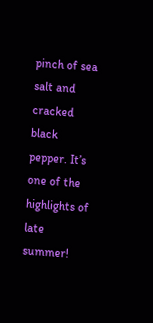pinch of sea salt and cracked black pepper. It’s one of the highlights of late summer!